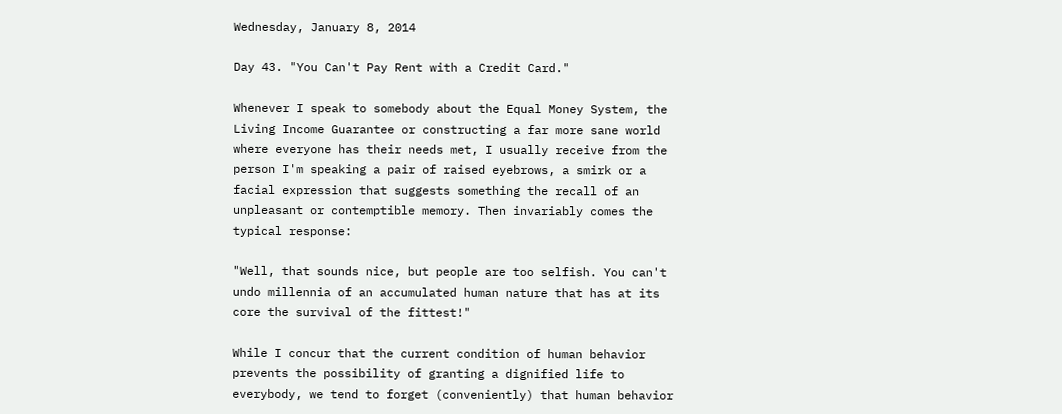Wednesday, January 8, 2014

Day 43. "You Can't Pay Rent with a Credit Card."

Whenever I speak to somebody about the Equal Money System, the Living Income Guarantee or constructing a far more sane world where everyone has their needs met, I usually receive from the person I'm speaking a pair of raised eyebrows, a smirk or a facial expression that suggests something the recall of an unpleasant or contemptible memory. Then invariably comes the typical response:

"Well, that sounds nice, but people are too selfish. You can't undo millennia of an accumulated human nature that has at its core the survival of the fittest!"

While I concur that the current condition of human behavior prevents the possibility of granting a dignified life to everybody, we tend to forget (conveniently) that human behavior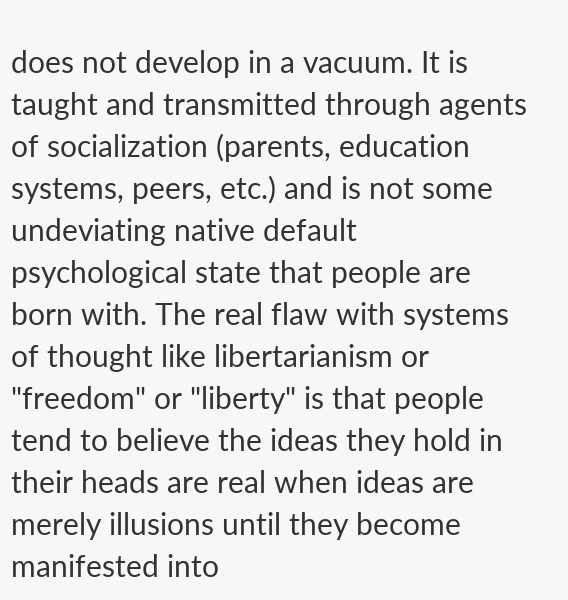does not develop in a vacuum. It is taught and transmitted through agents of socialization (parents, education systems, peers, etc.) and is not some undeviating native default psychological state that people are born with. The real flaw with systems of thought like libertarianism or "freedom" or "liberty" is that people tend to believe the ideas they hold in their heads are real when ideas are merely illusions until they become manifested into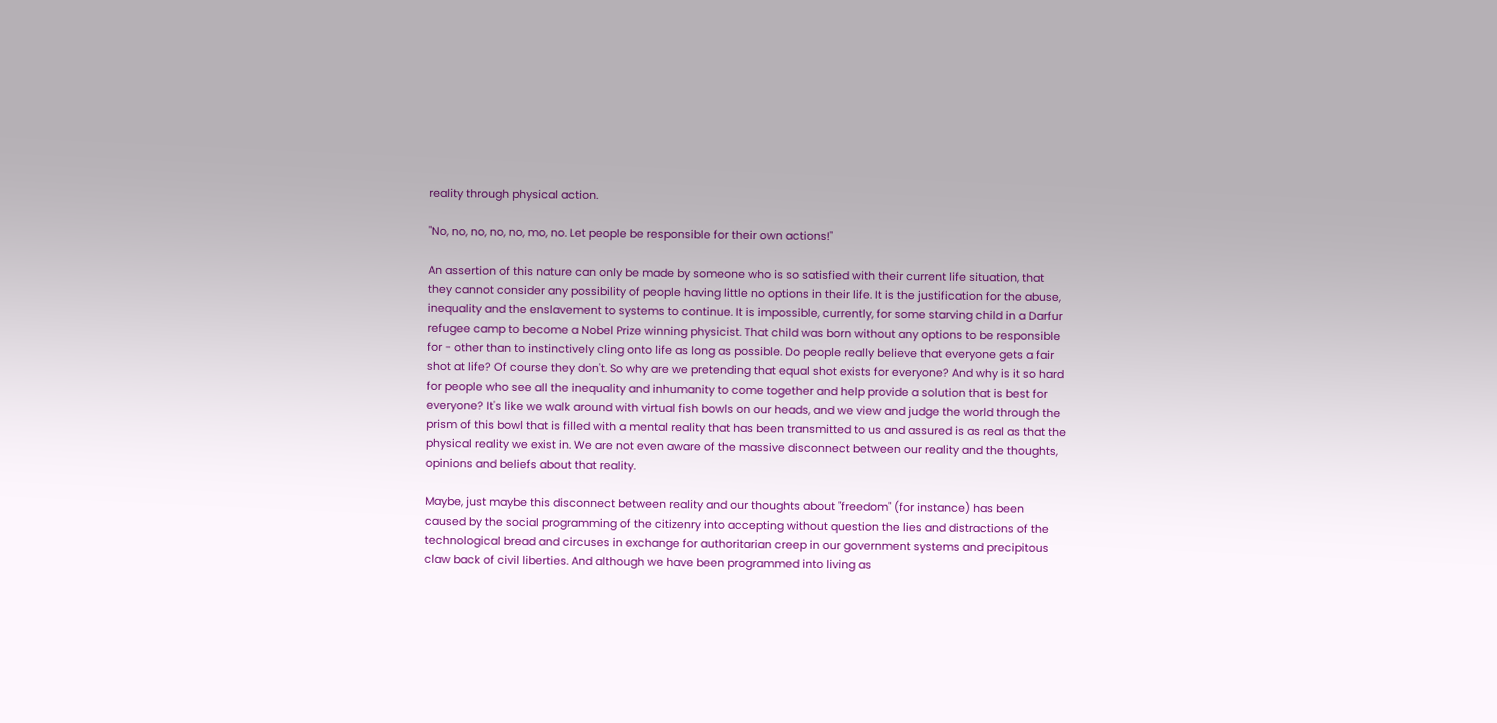reality through physical action.

"No, no, no, no, no, mo, no. Let people be responsible for their own actions!"

An assertion of this nature can only be made by someone who is so satisfied with their current life situation, that they cannot consider any possibility of people having little no options in their life. It is the justification for the abuse, inequality and the enslavement to systems to continue. It is impossible, currently, for some starving child in a Darfur  refugee camp to become a Nobel Prize winning physicist. That child was born without any options to be responsible for - other than to instinctively cling onto life as long as possible. Do people really believe that everyone gets a fair shot at life? Of course they don't. So why are we pretending that equal shot exists for everyone? And why is it so hard for people who see all the inequality and inhumanity to come together and help provide a solution that is best for everyone? It's like we walk around with virtual fish bowls on our heads, and we view and judge the world through the prism of this bowl that is filled with a mental reality that has been transmitted to us and assured is as real as that the physical reality we exist in. We are not even aware of the massive disconnect between our reality and the thoughts, opinions and beliefs about that reality.

Maybe, just maybe this disconnect between reality and our thoughts about "freedom" (for instance) has been caused by the social programming of the citizenry into accepting without question the lies and distractions of the technological bread and circuses in exchange for authoritarian creep in our government systems and precipitous claw back of civil liberties. And although we have been programmed into living as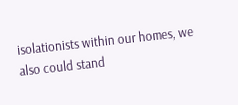isolationists within our homes, we also could stand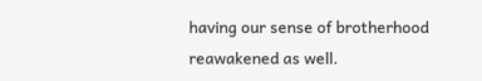having our sense of brotherhood reawakened as well.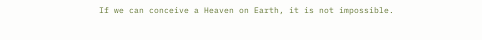If we can conceive a Heaven on Earth, it is not impossible.